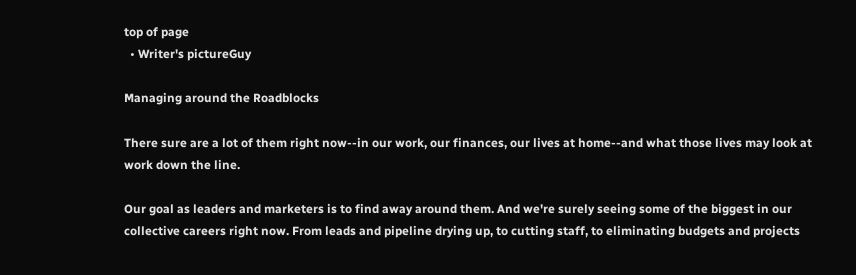top of page
  • Writer's pictureGuy

Managing around the Roadblocks

There sure are a lot of them right now--in our work, our finances, our lives at home--and what those lives may look at work down the line.

Our goal as leaders and marketers is to find away around them. And we're surely seeing some of the biggest in our collective careers right now. From leads and pipeline drying up, to cutting staff, to eliminating budgets and projects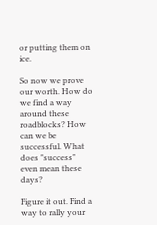or putting them on ice.

So now we prove our worth. How do we find a way around these roadblocks? How can we be successful. What does "success" even mean these days?

Figure it out. Find a way to rally your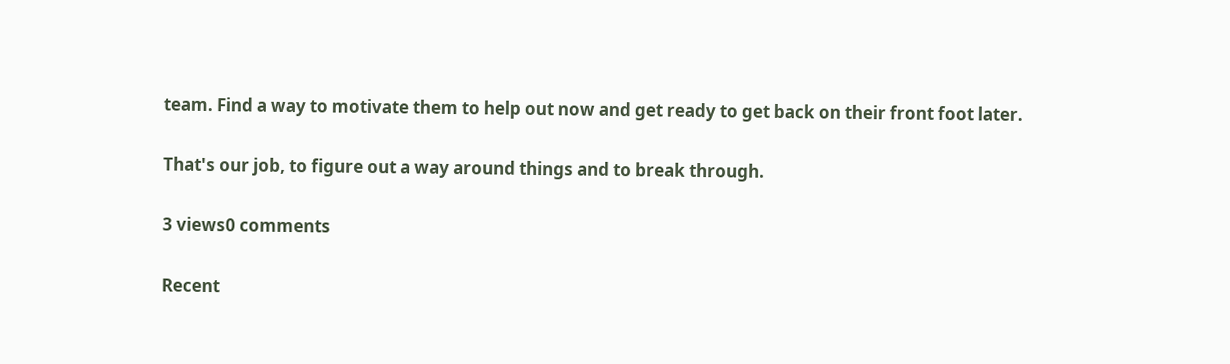team. Find a way to motivate them to help out now and get ready to get back on their front foot later.

That's our job, to figure out a way around things and to break through.

3 views0 comments

Recent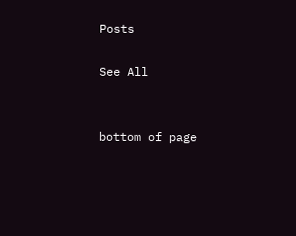Posts

See All


bottom of page